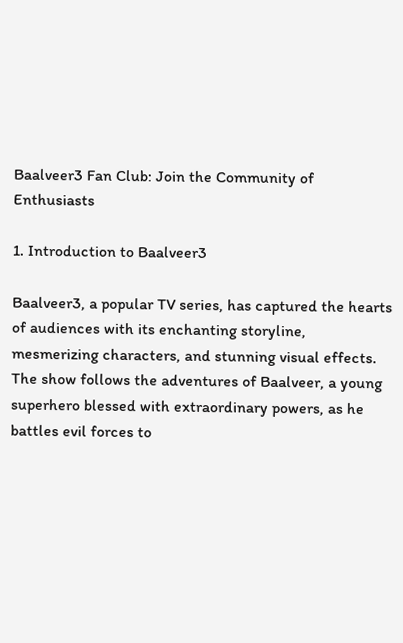Baalveer3 Fan Club: Join the Community of Enthusiasts

1. Introduction to Baalveer3

Baalveer3, a popular TV series, has captured the hearts of audiences with its enchanting storyline, mesmerizing characters, and stunning visual effects. The show follows the adventures of Baalveer, a young superhero blessed with extraordinary powers, as he battles evil forces to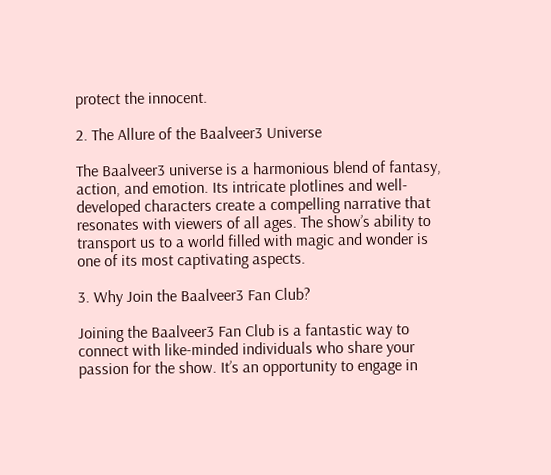protect the innocent.

2. The Allure of the Baalveer3 Universe

The Baalveer3 universe is a harmonious blend of fantasy, action, and emotion. Its intricate plotlines and well-developed characters create a compelling narrative that resonates with viewers of all ages. The show’s ability to transport us to a world filled with magic and wonder is one of its most captivating aspects.

3. Why Join the Baalveer3 Fan Club?

Joining the Baalveer3 Fan Club is a fantastic way to connect with like-minded individuals who share your passion for the show. It’s an opportunity to engage in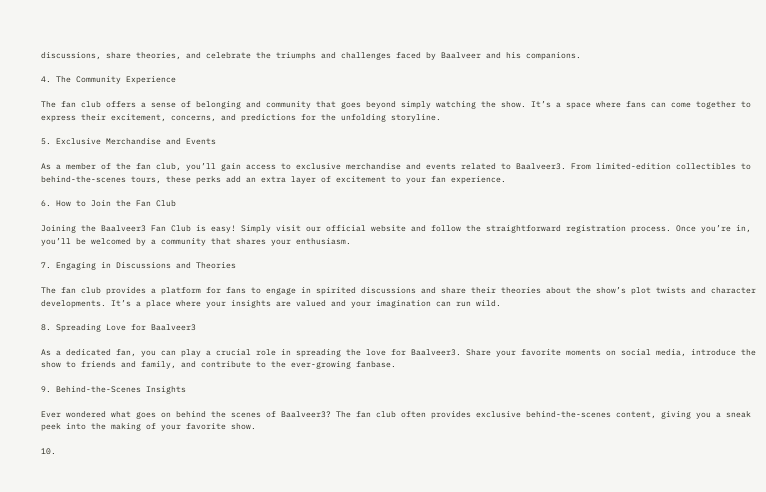discussions, share theories, and celebrate the triumphs and challenges faced by Baalveer and his companions.

4. The Community Experience

The fan club offers a sense of belonging and community that goes beyond simply watching the show. It’s a space where fans can come together to express their excitement, concerns, and predictions for the unfolding storyline.

5. Exclusive Merchandise and Events

As a member of the fan club, you’ll gain access to exclusive merchandise and events related to Baalveer3. From limited-edition collectibles to behind-the-scenes tours, these perks add an extra layer of excitement to your fan experience.

6. How to Join the Fan Club

Joining the Baalveer3 Fan Club is easy! Simply visit our official website and follow the straightforward registration process. Once you’re in, you’ll be welcomed by a community that shares your enthusiasm.

7. Engaging in Discussions and Theories

The fan club provides a platform for fans to engage in spirited discussions and share their theories about the show’s plot twists and character developments. It’s a place where your insights are valued and your imagination can run wild.

8. Spreading Love for Baalveer3

As a dedicated fan, you can play a crucial role in spreading the love for Baalveer3. Share your favorite moments on social media, introduce the show to friends and family, and contribute to the ever-growing fanbase.

9. Behind-the-Scenes Insights

Ever wondered what goes on behind the scenes of Baalveer3? The fan club often provides exclusive behind-the-scenes content, giving you a sneak peek into the making of your favorite show.

10.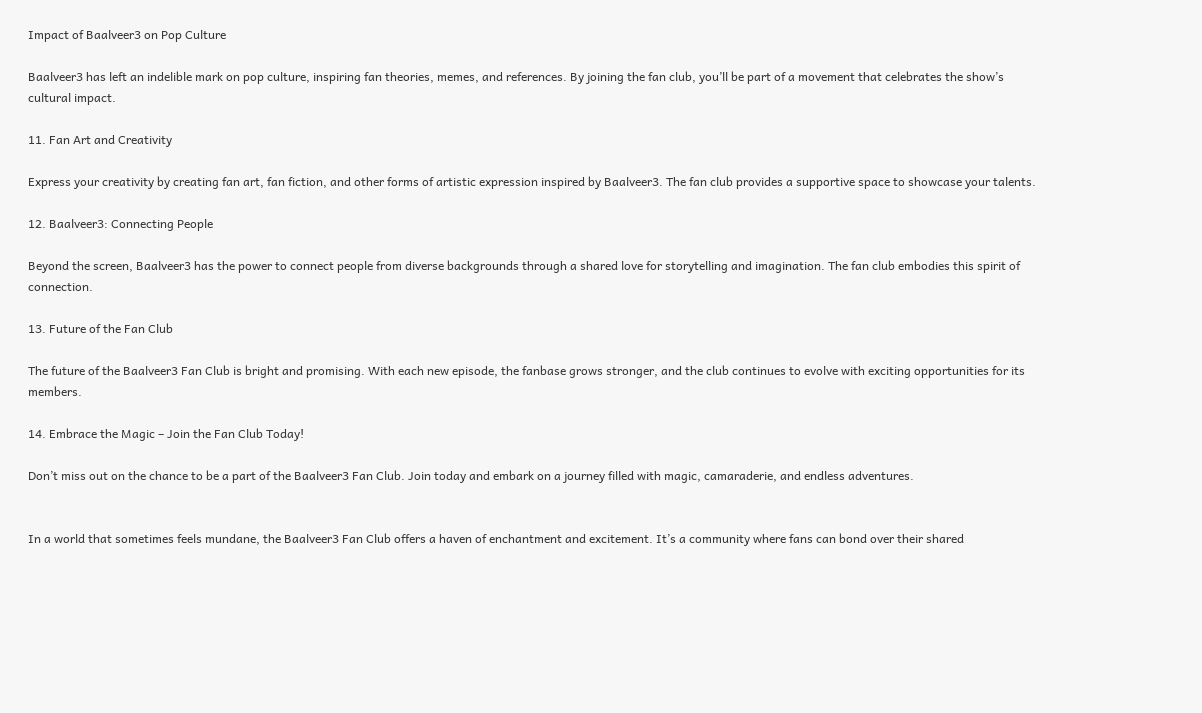Impact of Baalveer3 on Pop Culture

Baalveer3 has left an indelible mark on pop culture, inspiring fan theories, memes, and references. By joining the fan club, you’ll be part of a movement that celebrates the show’s cultural impact.

11. Fan Art and Creativity

Express your creativity by creating fan art, fan fiction, and other forms of artistic expression inspired by Baalveer3. The fan club provides a supportive space to showcase your talents.

12. Baalveer3: Connecting People

Beyond the screen, Baalveer3 has the power to connect people from diverse backgrounds through a shared love for storytelling and imagination. The fan club embodies this spirit of connection.

13. Future of the Fan Club

The future of the Baalveer3 Fan Club is bright and promising. With each new episode, the fanbase grows stronger, and the club continues to evolve with exciting opportunities for its members.

14. Embrace the Magic – Join the Fan Club Today!

Don’t miss out on the chance to be a part of the Baalveer3 Fan Club. Join today and embark on a journey filled with magic, camaraderie, and endless adventures.


In a world that sometimes feels mundane, the Baalveer3 Fan Club offers a haven of enchantment and excitement. It’s a community where fans can bond over their shared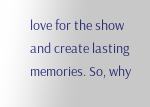love for the show and create lasting memories. So, why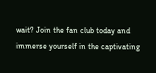wait? Join the fan club today and immerse yourself in the captivating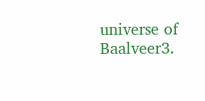universe of Baalveer3.